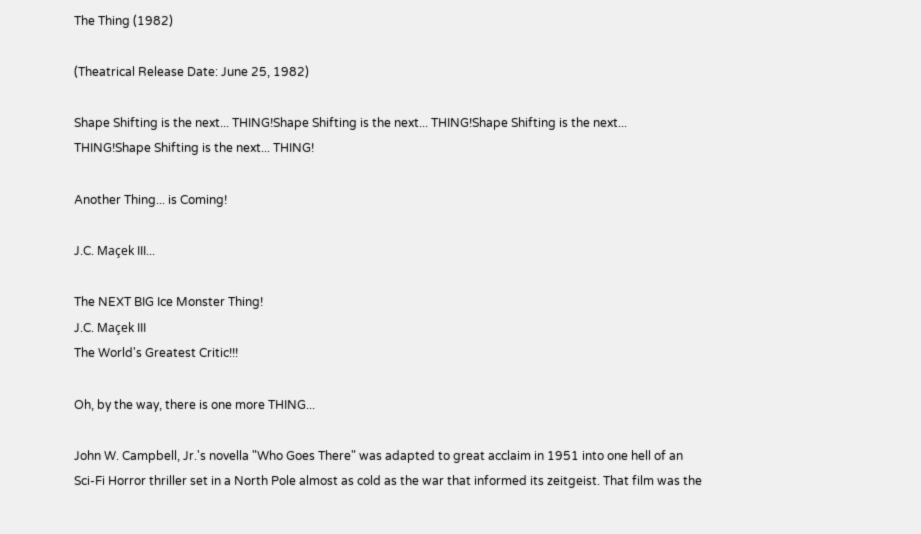The Thing (1982)

(Theatrical Release Date: June 25, 1982)

Shape Shifting is the next... THING!Shape Shifting is the next... THING!Shape Shifting is the next... THING!Shape Shifting is the next... THING!

Another Thing... is Coming!

J.C. Maçek III...

The NEXT BIG Ice Monster Thing!
J.C. Maçek III
The World's Greatest Critic!!!

Oh, by the way, there is one more THING...

John W. Campbell, Jr.'s novella "Who Goes There" was adapted to great acclaim in 1951 into one hell of an Sci-Fi Horror thriller set in a North Pole almost as cold as the war that informed its zeitgeist. That film was the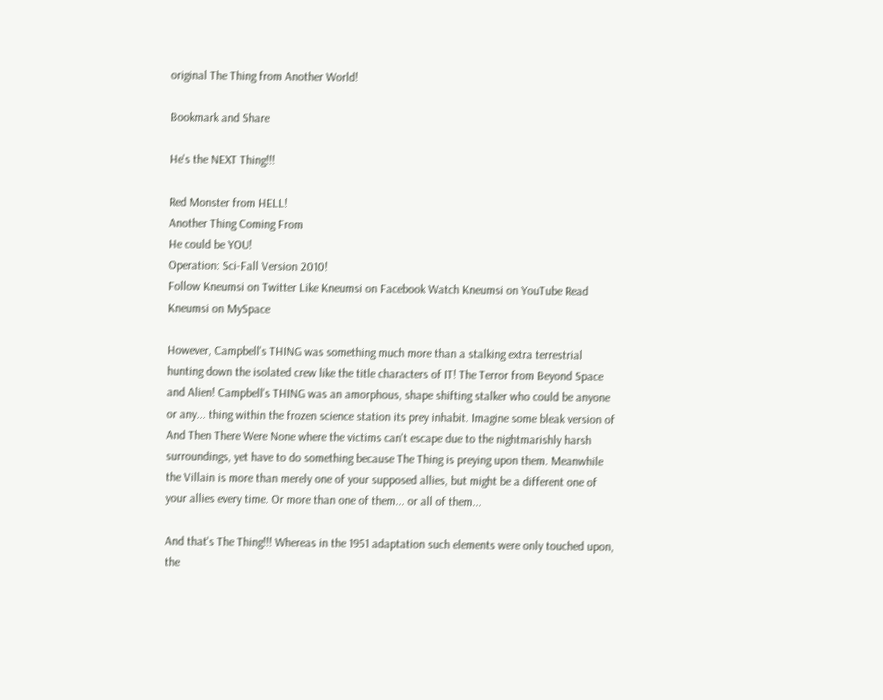original The Thing from Another World!

Bookmark and Share

He's the NEXT Thing!!!

Red Monster from HELL!
Another Thing Coming From
He could be YOU!
Operation: Sci-Fall Version 2010!
Follow Kneumsi on Twitter Like Kneumsi on Facebook Watch Kneumsi on YouTube Read Kneumsi on MySpace

However, Campbell's THING was something much more than a stalking extra terrestrial hunting down the isolated crew like the title characters of IT! The Terror from Beyond Space and Alien! Campbell's THING was an amorphous, shape shifting stalker who could be anyone or any... thing within the frozen science station its prey inhabit. Imagine some bleak version of And Then There Were None where the victims can't escape due to the nightmarishly harsh surroundings, yet have to do something because The Thing is preying upon them. Meanwhile the Villain is more than merely one of your supposed allies, but might be a different one of your allies every time. Or more than one of them... or all of them...

And that's The Thing!!! Whereas in the 1951 adaptation such elements were only touched upon, the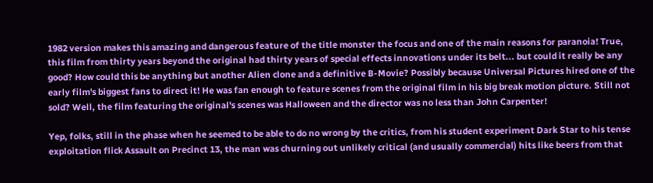1982 version makes this amazing and dangerous feature of the title monster the focus and one of the main reasons for paranoia! True, this film from thirty years beyond the original had thirty years of special effects innovations under its belt... but could it really be any good? How could this be anything but another Alien clone and a definitive B-Movie? Possibly because Universal Pictures hired one of the early film's biggest fans to direct it! He was fan enough to feature scenes from the original film in his big break motion picture. Still not sold? Well, the film featuring the original's scenes was Halloween and the director was no less than John Carpenter!

Yep, folks, still in the phase when he seemed to be able to do no wrong by the critics, from his student experiment Dark Star to his tense exploitation flick Assault on Precinct 13, the man was churning out unlikely critical (and usually commercial) hits like beers from that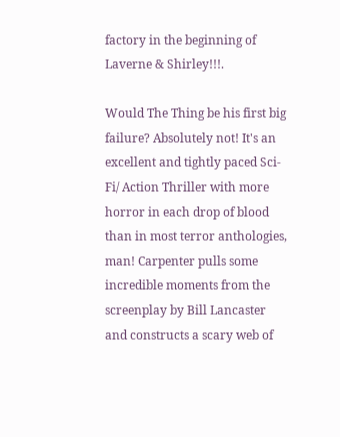factory in the beginning of Laverne & Shirley!!!.

Would The Thing be his first big failure? Absolutely not! It's an excellent and tightly paced Sci-Fi/ Action Thriller with more horror in each drop of blood than in most terror anthologies, man! Carpenter pulls some incredible moments from the screenplay by Bill Lancaster and constructs a scary web of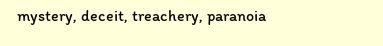mystery, deceit, treachery, paranoia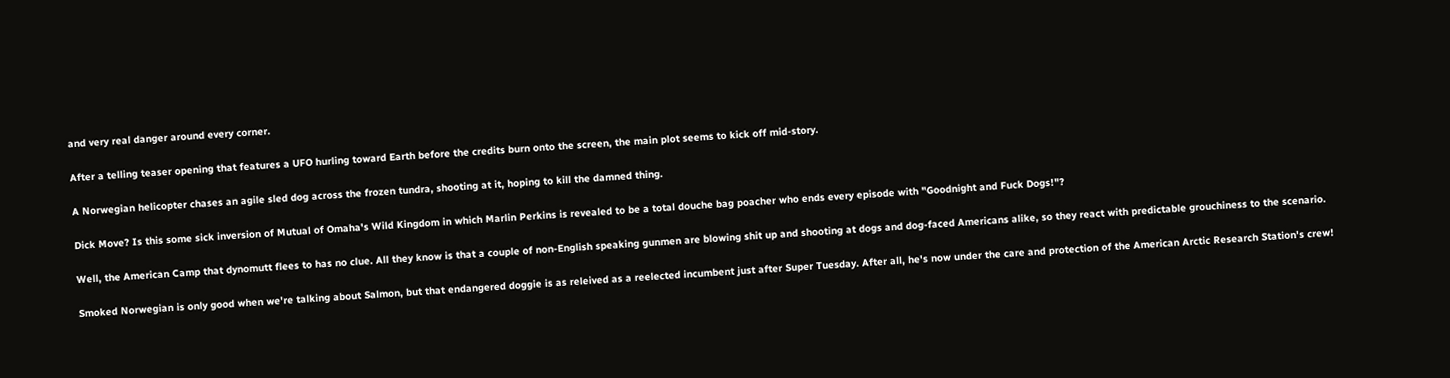and very real danger around every corner.

After a telling teaser opening that features a UFO hurling toward Earth before the credits burn onto the screen, the main plot seems to kick off mid-story.

A Norwegian helicopter chases an agile sled dog across the frozen tundra, shooting at it, hoping to kill the damned thing.

Dick Move? Is this some sick inversion of Mutual of Omaha's Wild Kingdom in which Marlin Perkins is revealed to be a total douche bag poacher who ends every episode with "Goodnight and Fuck Dogs!"?

Well, the American Camp that dynomutt flees to has no clue. All they know is that a couple of non-English speaking gunmen are blowing shit up and shooting at dogs and dog-faced Americans alike, so they react with predictable grouchiness to the scenario.

Smoked Norwegian is only good when we're talking about Salmon, but that endangered doggie is as releived as a reelected incumbent just after Super Tuesday. After all, he's now under the care and protection of the American Arctic Research Station's crew!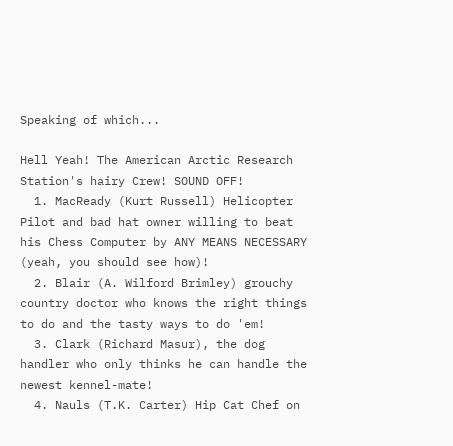Speaking of which...

Hell Yeah! The American Arctic Research Station's hairy Crew! SOUND OFF!
  1. MacReady (Kurt Russell) Helicopter Pilot and bad hat owner willing to beat his Chess Computer by ANY MEANS NECESSARY (yeah, you should see how)!
  2. Blair (A. Wilford Brimley) grouchy country doctor who knows the right things to do and the tasty ways to do 'em!
  3. Clark (Richard Masur), the dog handler who only thinks he can handle the newest kennel-mate!
  4. Nauls (T.K. Carter) Hip Cat Chef on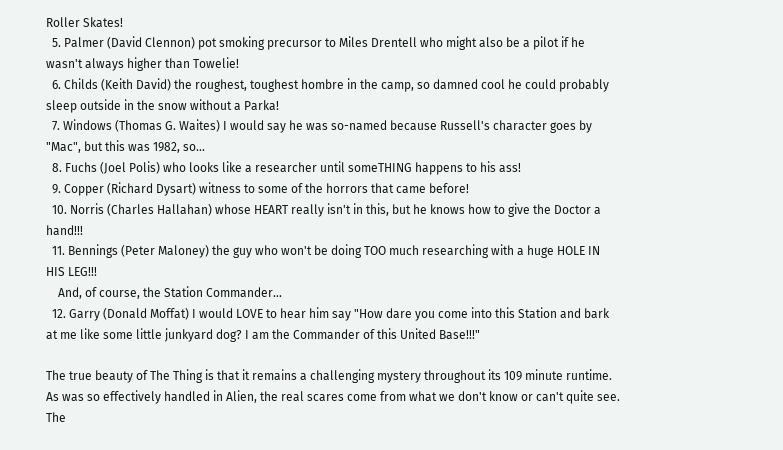Roller Skates!
  5. Palmer (David Clennon) pot smoking precursor to Miles Drentell who might also be a pilot if he wasn't always higher than Towelie!
  6. Childs (Keith David) the roughest, toughest hombre in the camp, so damned cool he could probably sleep outside in the snow without a Parka!
  7. Windows (Thomas G. Waites) I would say he was so-named because Russell's character goes by "Mac", but this was 1982, so...
  8. Fuchs (Joel Polis) who looks like a researcher until someTHING happens to his ass!
  9. Copper (Richard Dysart) witness to some of the horrors that came before!
  10. Norris (Charles Hallahan) whose HEART really isn't in this, but he knows how to give the Doctor a hand!!!
  11. Bennings (Peter Maloney) the guy who won't be doing TOO much researching with a huge HOLE IN HIS LEG!!!
    And, of course, the Station Commander...
  12. Garry (Donald Moffat) I would LOVE to hear him say "How dare you come into this Station and bark at me like some little junkyard dog? I am the Commander of this United Base!!!"

The true beauty of The Thing is that it remains a challenging mystery throughout its 109 minute runtime. As was so effectively handled in Alien, the real scares come from what we don't know or can't quite see. The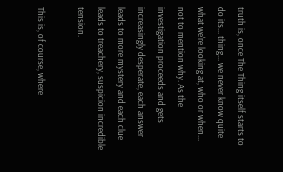truth is, once The Thing itself starts to do its... thing... we never know quite what we're looking at, who or when... not to mention why. As the investigation proceeds and gets increasingly desperate, each answer leads to more mystery and each clue leads to treachery, suspicion incredible tension.

This is, of course, where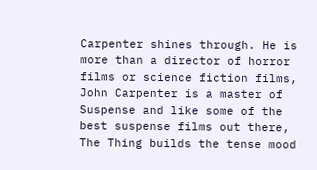Carpenter shines through. He is more than a director of horror films or science fiction films, John Carpenter is a master of Suspense and like some of the best suspense films out there, The Thing builds the tense mood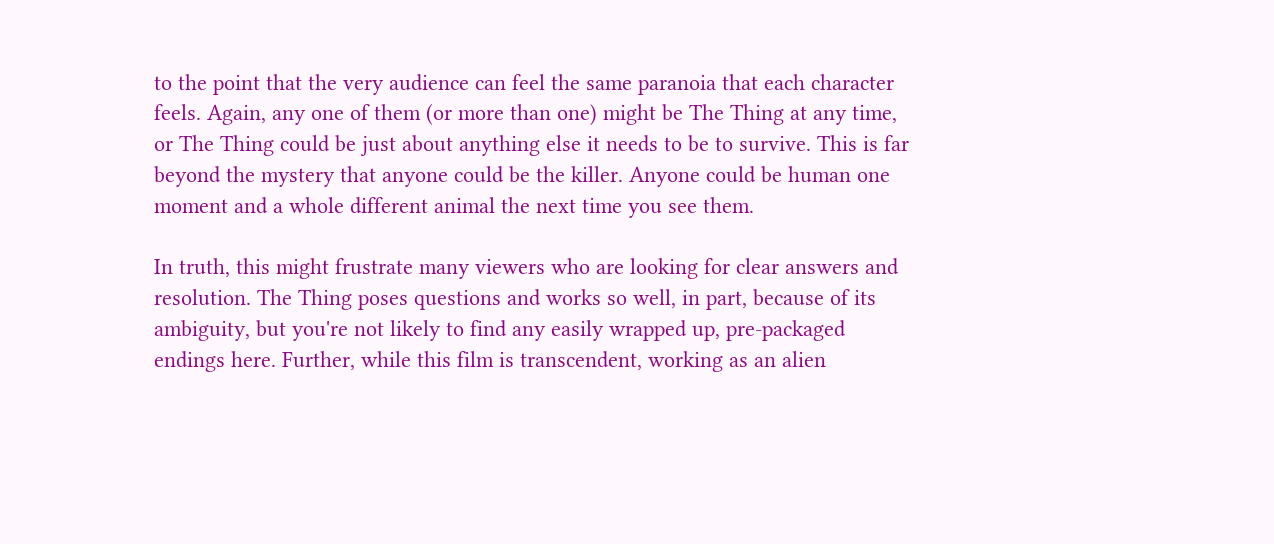to the point that the very audience can feel the same paranoia that each character feels. Again, any one of them (or more than one) might be The Thing at any time, or The Thing could be just about anything else it needs to be to survive. This is far beyond the mystery that anyone could be the killer. Anyone could be human one moment and a whole different animal the next time you see them.

In truth, this might frustrate many viewers who are looking for clear answers and resolution. The Thing poses questions and works so well, in part, because of its ambiguity, but you're not likely to find any easily wrapped up, pre-packaged endings here. Further, while this film is transcendent, working as an alien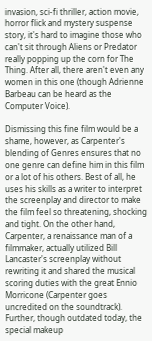invasion, sci-fi thriller, action movie, horror flick and mystery suspense story, it's hard to imagine those who can't sit through Aliens or Predator really popping up the corn for The Thing. After all, there aren't even any women in this one (though Adrienne Barbeau can be heard as the Computer Voice).

Dismissing this fine film would be a shame, however, as Carpenter's blending of Genres ensures that no one genre can define him in this film or a lot of his others. Best of all, he uses his skills as a writer to interpret the screenplay and director to make the film feel so threatening, shocking and tight. On the other hand, Carpenter, a renaissance man of a filmmaker, actually utilized Bill Lancaster's screenplay without rewriting it and shared the musical scoring duties with the great Ennio Morricone (Carpenter goes uncredited on the soundtrack). Further, though outdated today, the special makeup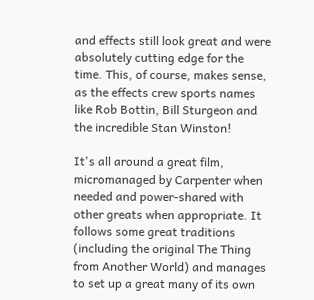and effects still look great and were absolutely cutting edge for the time. This, of course, makes sense, as the effects crew sports names like Rob Bottin, Bill Sturgeon and the incredible Stan Winston!

It's all around a great film, micromanaged by Carpenter when needed and power-shared with other greats when appropriate. It follows some great traditions (including the original The Thing from Another World) and manages to set up a great many of its own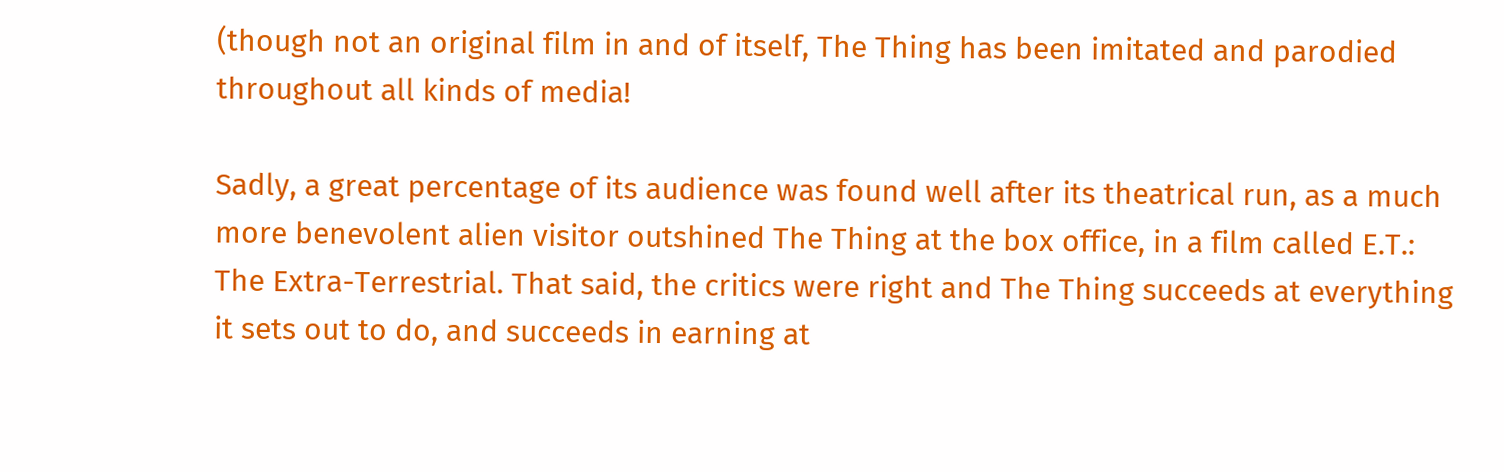(though not an original film in and of itself, The Thing has been imitated and parodied throughout all kinds of media!

Sadly, a great percentage of its audience was found well after its theatrical run, as a much more benevolent alien visitor outshined The Thing at the box office, in a film called E.T.: The Extra-Terrestrial. That said, the critics were right and The Thing succeeds at everything it sets out to do, and succeeds in earning at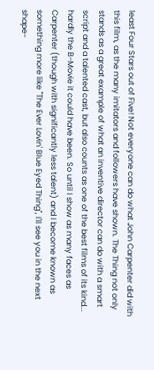least Four Stars out of Five! Not everyone can do what John Carpenter did with this film, as the many imitators and followers have shown. The Thing not only stands as a great example of what an inventive director can do with a smart script and a talented cast, but also counts as one of the best films of its kind... hardly the B-Movie it could have been. So until I show as many faces as Carpenter (though with significantly less talent) and I become known as something more like "The Ever Lovin' Blue Eyed Thing", I'll see you in the next shape-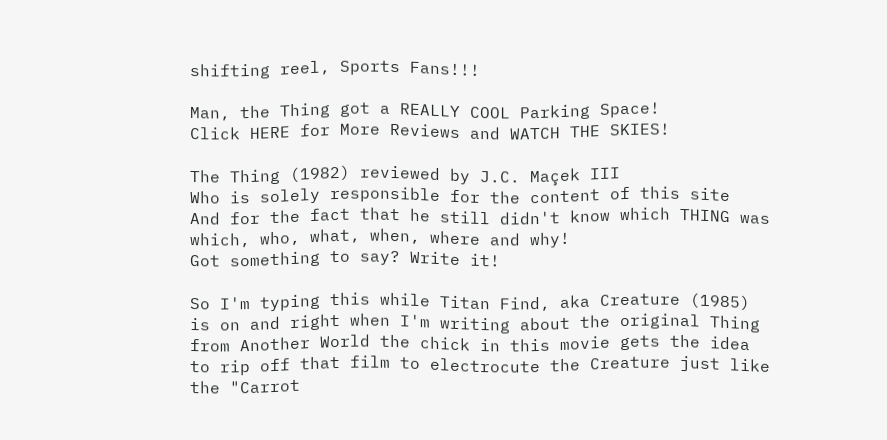shifting reel, Sports Fans!!!

Man, the Thing got a REALLY COOL Parking Space!
Click HERE for More Reviews and WATCH THE SKIES!

The Thing (1982) reviewed by J.C. Maçek III
Who is solely responsible for the content of this site
And for the fact that he still didn't know which THING was which, who, what, when, where and why!
Got something to say? Write it!

So I'm typing this while Titan Find, aka Creature (1985) is on and right when I'm writing about the original Thing from Another World the chick in this movie gets the idea to rip off that film to electrocute the Creature just like the "Carrot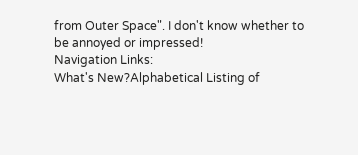from Outer Space". I don't know whether to be annoyed or impressed!
Navigation Links:
What's New?Alphabetical Listing of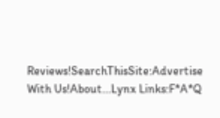Reviews!SearchThisSite:Advertise With Us!About...Lynx Links:F*A*Q